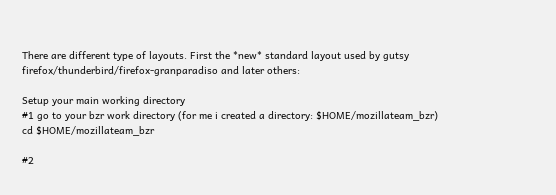There are different type of layouts. First the *new* standard layout used by gutsy firefox/thunderbird/firefox-granparadiso and later others:

Setup your main working directory
#1 go to your bzr work directory (for me i created a directory: $HOME/mozillateam_bzr)
cd $HOME/mozillateam_bzr

#2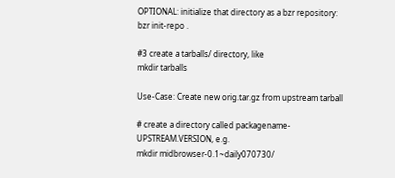OPTIONAL: initialize that directory as a bzr repository:
bzr init-repo .

#3 create a tarballs/ directory, like
mkdir tarballs

Use-Case: Create new orig.tar.gz from upstream tarball

# create a directory called packagename-UPSTREAM.VERSION, e.g.
mkdir midbrowser-0.1~daily070730/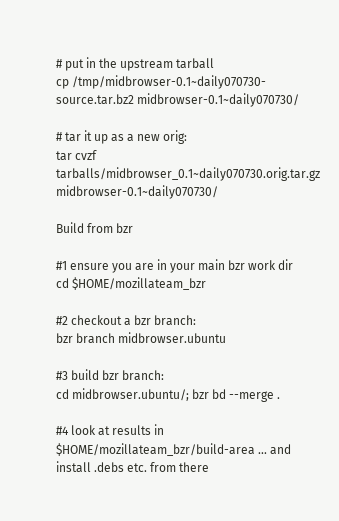# put in the upstream tarball
cp /tmp/midbrowser-0.1~daily070730-source.tar.bz2 midbrowser-0.1~daily070730/

# tar it up as a new orig:
tar cvzf tarballs/midbrowser_0.1~daily070730.orig.tar.gz midbrowser-0.1~daily070730/

Build from bzr

#1 ensure you are in your main bzr work dir
cd $HOME/mozillateam_bzr

#2 checkout a bzr branch:
bzr branch midbrowser.ubuntu

#3 build bzr branch:
cd midbrowser.ubuntu/; bzr bd --merge .

#4 look at results in $HOME/mozillateam_bzr/build-area ... and install .debs etc. from there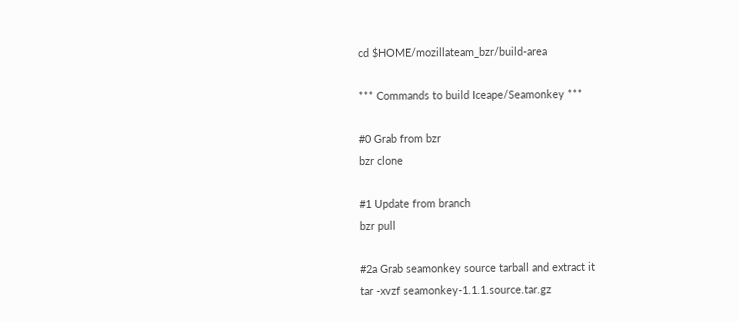cd $HOME/mozillateam_bzr/build-area

*** Commands to build Iceape/Seamonkey ***

#0 Grab from bzr
bzr clone

#1 Update from branch
bzr pull

#2a Grab seamonkey source tarball and extract it
tar -xvzf seamonkey-1.1.1.source.tar.gz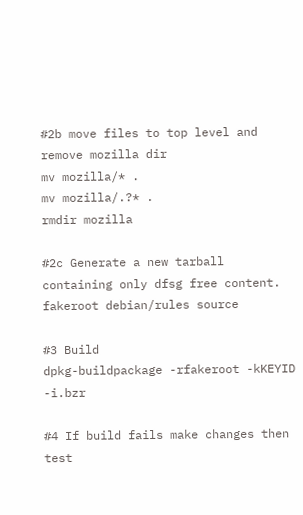#2b move files to top level and remove mozilla dir
mv mozilla/* .
mv mozilla/.?* .
rmdir mozilla

#2c Generate a new tarball containing only dfsg free content.
fakeroot debian/rules source

#3 Build
dpkg-buildpackage -rfakeroot -kKEYID -i.bzr

#4 If build fails make changes then test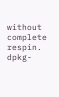without complete respin.
dpkg-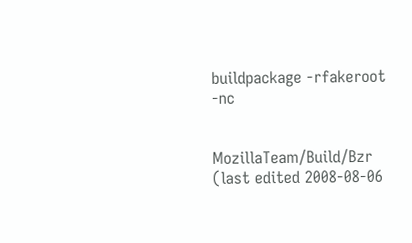buildpackage -rfakeroot -nc


MozillaTeam/Build/Bzr (last edited 2008-08-06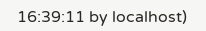16:39:11 by localhost)